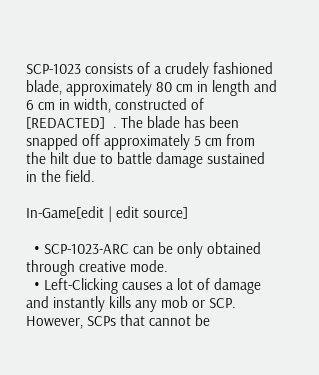SCP-1023 consists of a crudely fashioned blade, approximately 80 cm in length and 6 cm in width, constructed of [REDACTED]  . The blade has been snapped off approximately 5 cm from the hilt due to battle damage sustained in the field.

In-Game[edit | edit source]

  • SCP-1023-ARC can be only obtained through creative mode.
  • Left-Clicking causes a lot of damage and instantly kills any mob or SCP. However, SCPs that cannot be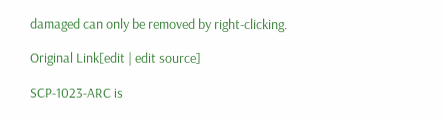damaged can only be removed by right-clicking.

Original Link[edit | edit source]

SCP-1023-ARC is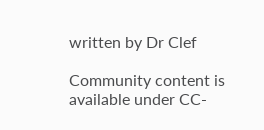written by Dr Clef

Community content is available under CC-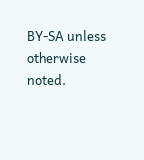BY-SA unless otherwise noted.